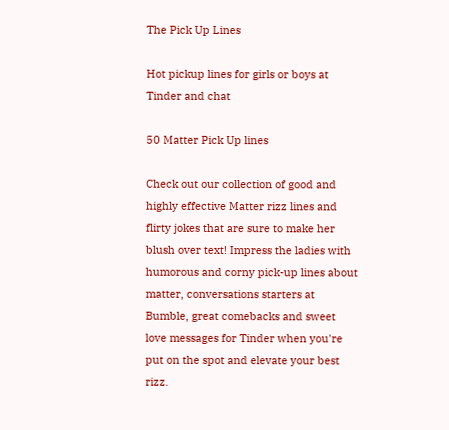The Pick Up Lines

Hot pickup lines for girls or boys at Tinder and chat

50 Matter Pick Up lines

Check out our collection of good and highly effective Matter rizz lines and flirty jokes that are sure to make her blush over text! Impress the ladies with humorous and corny pick-up lines about matter, conversations starters at Bumble, great comebacks and sweet love messages for Tinder when you're put on the spot and elevate your best rizz.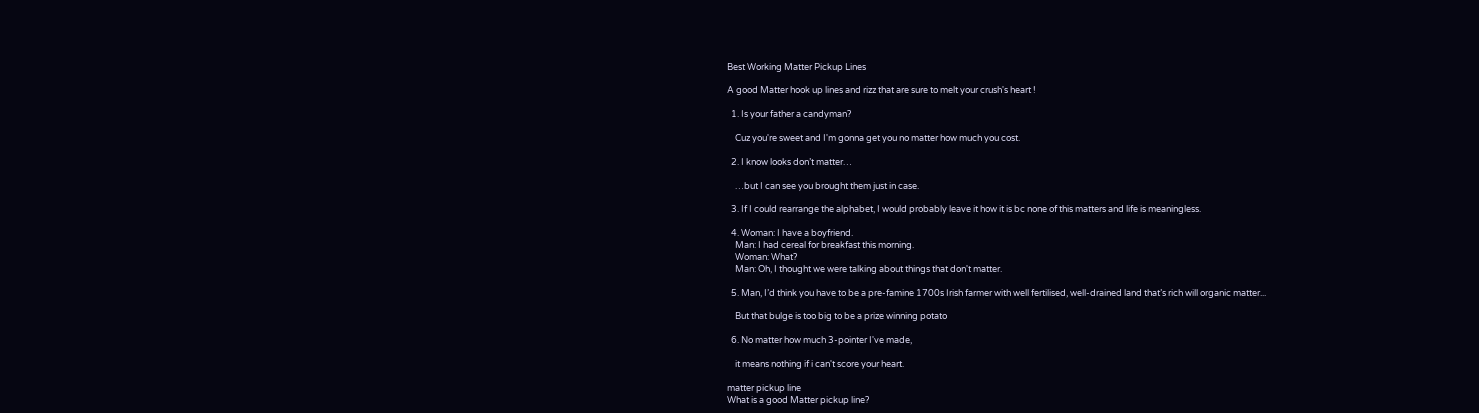Best Working Matter Pickup Lines

A good Matter hook up lines and rizz that are sure to melt your crush's heart !

  1. Is your father a candyman?

    Cuz you're sweet and I'm gonna get you no matter how much you cost.

  2. I know looks don’t matter…

    …but I can see you brought them just in case.

  3. If I could rearrange the alphabet, I would probably leave it how it is bc none of this matters and life is meaningless.

  4. Woman: I have a boyfriend.
    Man: I had cereal for breakfast this morning.
    Woman: What?
    Man: Oh, I thought we were talking about things that don't matter.

  5. Man, I’d think you have to be a pre-famine 1700s Irish farmer with well fertilised, well-drained land that’s rich will organic matter...

    But that bulge is too big to be a prize winning potato

  6. No matter how much 3-pointer I've made,

    it means nothing if i can't score your heart.

matter pickup line
What is a good Matter pickup line?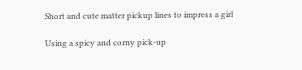Short and cute matter pickup lines to impress a girl

Using a spicy and corny pick-up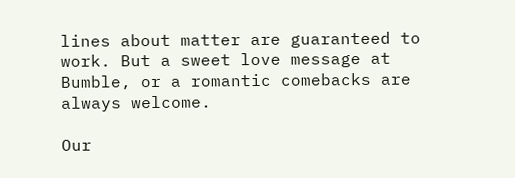lines about matter are guaranteed to work. But a sweet love message at Bumble, or a romantic comebacks are always welcome.

Our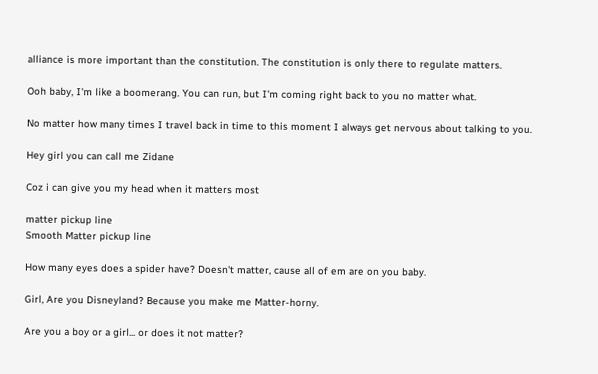alliance is more important than the constitution. The constitution is only there to regulate matters.

Ooh baby, I'm like a boomerang. You can run, but I'm coming right back to you no matter what.

No matter how many times I travel back in time to this moment I always get nervous about talking to you.

Hey girl you can call me Zidane

Coz i can give you my head when it matters most

matter pickup line
Smooth Matter pickup line

How many eyes does a spider have? Doesn't matter, cause all of em are on you baby.

Girl, Are you Disneyland? Because you make me Matter-horny.

Are you a boy or a girl... or does it not matter?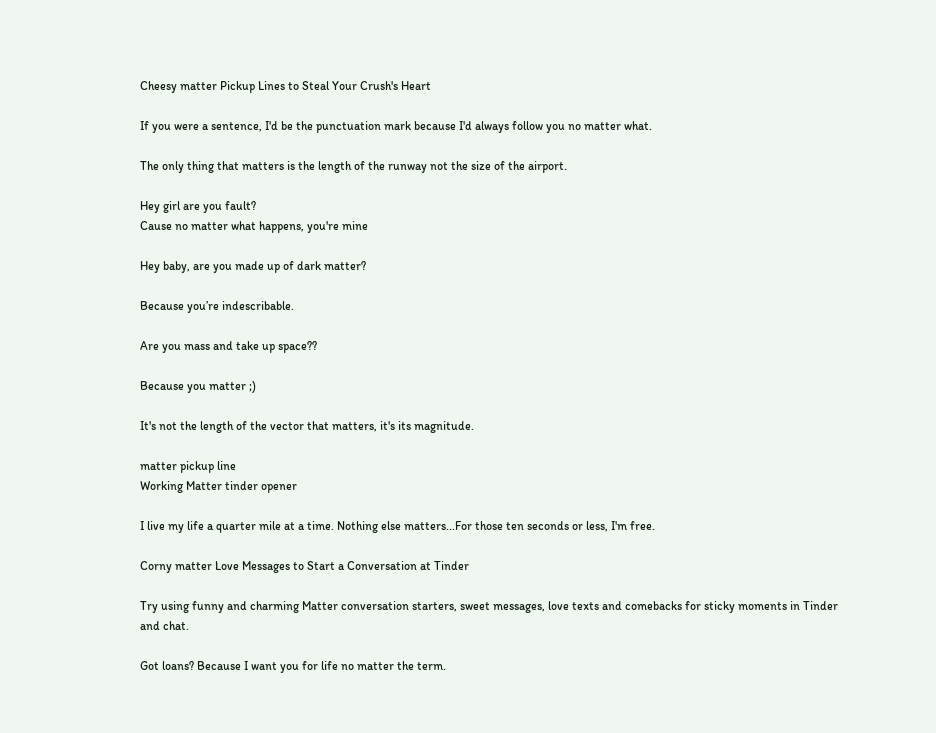Cheesy matter Pickup Lines to Steal Your Crush's Heart

If you were a sentence, I'd be the punctuation mark because I'd always follow you no matter what.

The only thing that matters is the length of the runway not the size of the airport.

Hey girl are you fault?
Cause no matter what happens, you're mine

Hey baby, are you made up of dark matter?

Because you’re indescribable.

Are you mass and take up space??

Because you matter ;)

It's not the length of the vector that matters, it's its magnitude.

matter pickup line
Working Matter tinder opener

I live my life a quarter mile at a time. Nothing else matters...For those ten seconds or less, I'm free.

Corny matter Love Messages to Start a Conversation at Tinder

Try using funny and charming Matter conversation starters, sweet messages, love texts and comebacks for sticky moments in Tinder and chat.

Got loans? Because I want you for life no matter the term.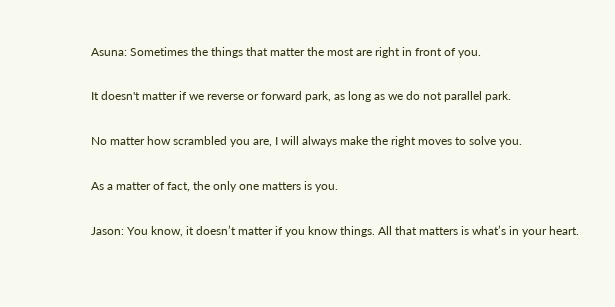Asuna: Sometimes the things that matter the most are right in front of you.

It doesn't matter if we reverse or forward park, as long as we do not parallel park.

No matter how scrambled you are, I will always make the right moves to solve you.

As a matter of fact, the only one matters is you.

Jason: You know, it doesn’t matter if you know things. All that matters is what’s in your heart.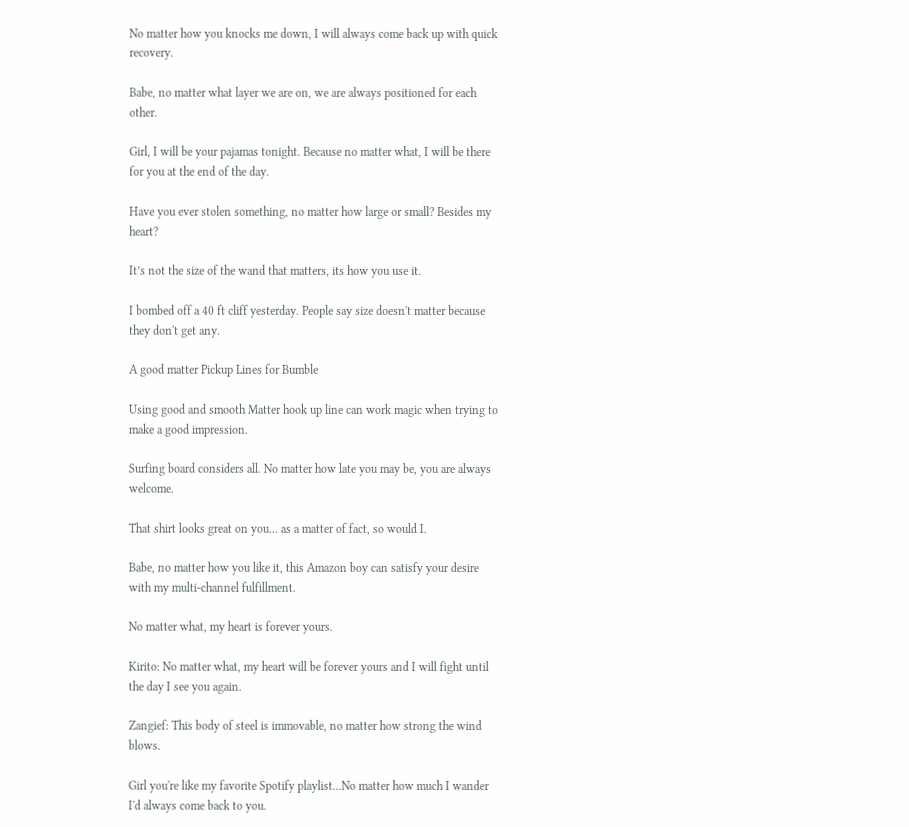No matter how you knocks me down, I will always come back up with quick recovery.

Babe, no matter what layer we are on, we are always positioned for each other.

Girl, I will be your pajamas tonight. Because no matter what, I will be there for you at the end of the day.

Have you ever stolen something, no matter how large or small? Besides my heart?

It’s not the size of the wand that matters, its how you use it.

I bombed off a 40 ft cliff yesterday. People say size doesn't matter because they don't get any.

A good matter Pickup Lines for Bumble

Using good and smooth Matter hook up line can work magic when trying to make a good impression.

Surfing board considers all. No matter how late you may be, you are always welcome.

That shirt looks great on you… as a matter of fact, so would I.

Babe, no matter how you like it, this Amazon boy can satisfy your desire with my multi-channel fulfillment.

No matter what, my heart is forever yours.

Kirito: No matter what, my heart will be forever yours and I will fight until the day I see you again.

Zangief: This body of steel is immovable, no matter how strong the wind blows.

Girl you're like my favorite Spotify playlist...No matter how much I wander I'd always come back to you.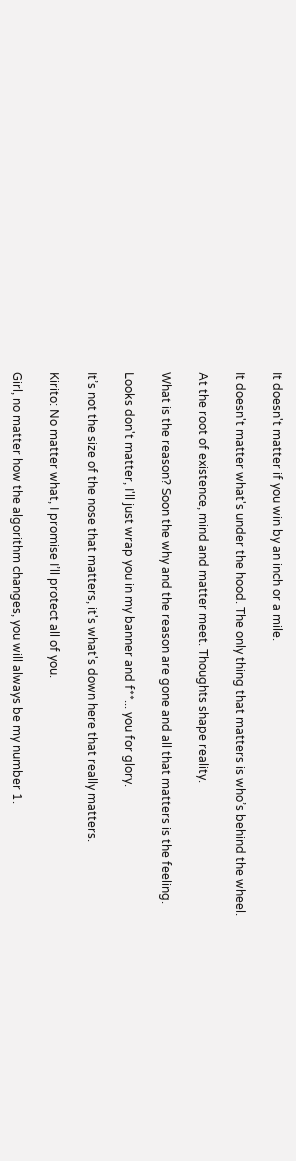It doesn't matter if you win by an inch or a mile.

It doesn't matter what's under the hood. The only thing that matters is who’s behind the wheel.

At the root of existence, mind and matter meet. Thoughts shape reality.

What is the reason? Soon the why and the reason are gone and all that matters is the feeling.

Looks don't matter, I'll just wrap you in my banner and f**... you for glory.

It’s not the size of the nose that matters, it's what's down here that really matters.

Kirito: No matter what, I promise I’ll protect all of you.

Girl, no matter how the algorithm changes, you will always be my number 1.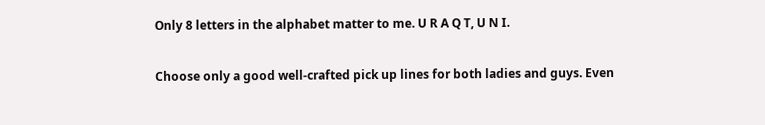Only 8 letters in the alphabet matter to me. U R A Q T, U N I.

Choose only a good well-crafted pick up lines for both ladies and guys. Even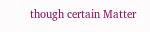though certain Matter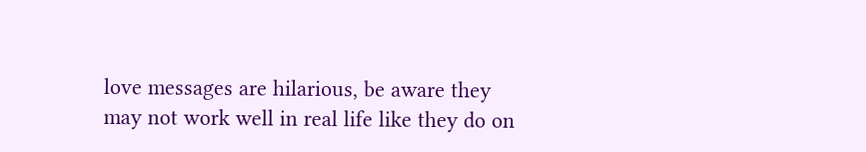love messages are hilarious, be aware they may not work well in real life like they do on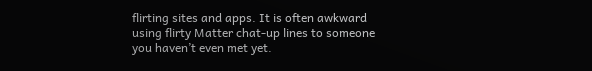flirting sites and apps. It is often awkward using flirty Matter chat-up lines to someone you haven’t even met yet.